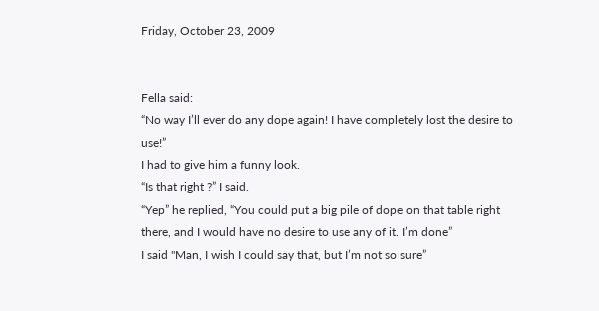Friday, October 23, 2009


Fella said:
“No way I’ll ever do any dope again! I have completely lost the desire to use!”
I had to give him a funny look.
“Is that right ?” I said.
“Yep” he replied, “You could put a big pile of dope on that table right there, and I would have no desire to use any of it. I’m done”
I said "Man, I wish I could say that, but I’m not so sure”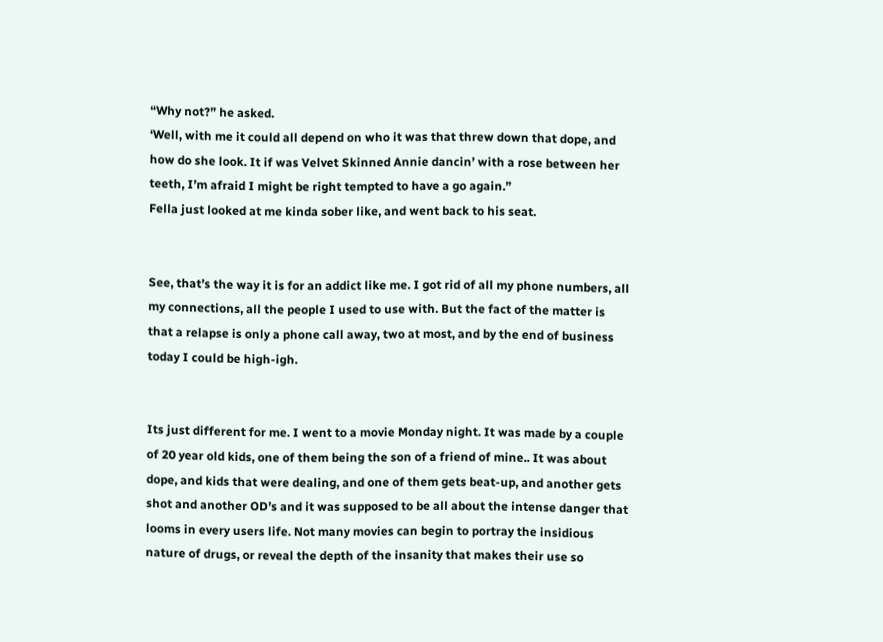“Why not?” he asked.
‘Well, with me it could all depend on who it was that threw down that dope, and how do she look. It if was Velvet Skinned Annie dancin’ with a rose between her teeth, I’m afraid I might be right tempted to have a go again.”
Fella just looked at me kinda sober like, and went back to his seat.


See, that’s the way it is for an addict like me. I got rid of all my phone numbers, all my connections, all the people I used to use with. But the fact of the matter is that a relapse is only a phone call away, two at most, and by the end of business today I could be high-igh.


Its just different for me. I went to a movie Monday night. It was made by a couple of 20 year old kids, one of them being the son of a friend of mine.. It was about dope, and kids that were dealing, and one of them gets beat-up, and another gets shot and another OD’s and it was supposed to be all about the intense danger that looms in every users life. Not many movies can begin to portray the insidious nature of drugs, or reveal the depth of the insanity that makes their use so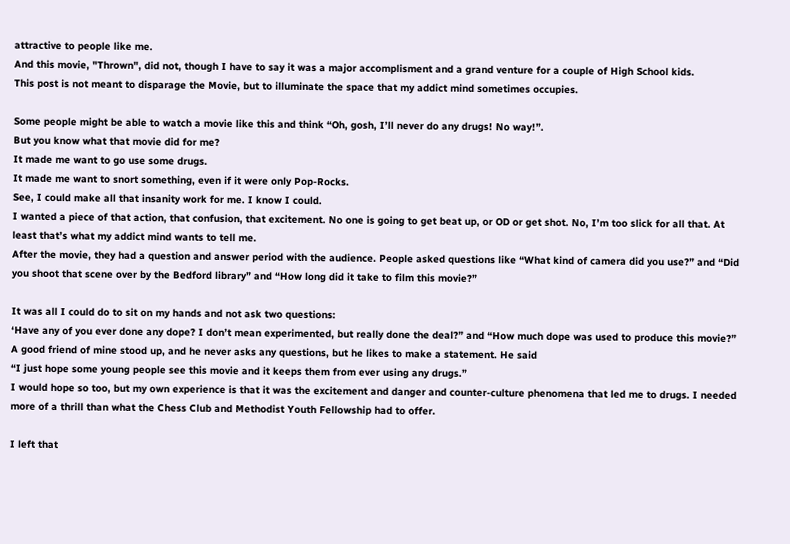attractive to people like me.
And this movie, "Thrown", did not, though I have to say it was a major accomplisment and a grand venture for a couple of High School kids.
This post is not meant to disparage the Movie, but to illuminate the space that my addict mind sometimes occupies.

Some people might be able to watch a movie like this and think “Oh, gosh, I’ll never do any drugs! No way!”.
But you know what that movie did for me?
It made me want to go use some drugs.
It made me want to snort something, even if it were only Pop-Rocks.
See, I could make all that insanity work for me. I know I could.
I wanted a piece of that action, that confusion, that excitement. No one is going to get beat up, or OD or get shot. No, I’m too slick for all that. At least that’s what my addict mind wants to tell me.
After the movie, they had a question and answer period with the audience. People asked questions like “What kind of camera did you use?” and “Did you shoot that scene over by the Bedford library” and “How long did it take to film this movie?”

It was all I could do to sit on my hands and not ask two questions:
‘Have any of you ever done any dope? I don’t mean experimented, but really done the deal?” and “How much dope was used to produce this movie?”
A good friend of mine stood up, and he never asks any questions, but he likes to make a statement. He said
“I just hope some young people see this movie and it keeps them from ever using any drugs.”
I would hope so too, but my own experience is that it was the excitement and danger and counter-culture phenomena that led me to drugs. I needed more of a thrill than what the Chess Club and Methodist Youth Fellowship had to offer.

I left that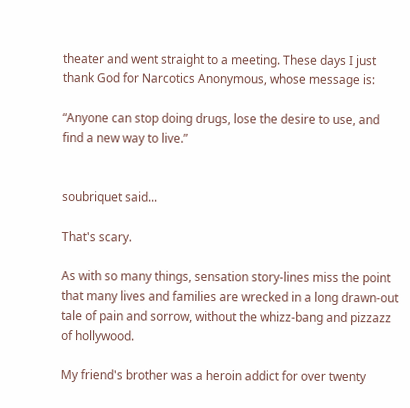theater and went straight to a meeting. These days I just thank God for Narcotics Anonymous, whose message is:

“Anyone can stop doing drugs, lose the desire to use, and find a new way to live.”


soubriquet said...

That's scary.

As with so many things, sensation story-lines miss the point that many lives and families are wrecked in a long drawn-out tale of pain and sorrow, without the whizz-bang and pizzazz of hollywood.

My friend's brother was a heroin addict for over twenty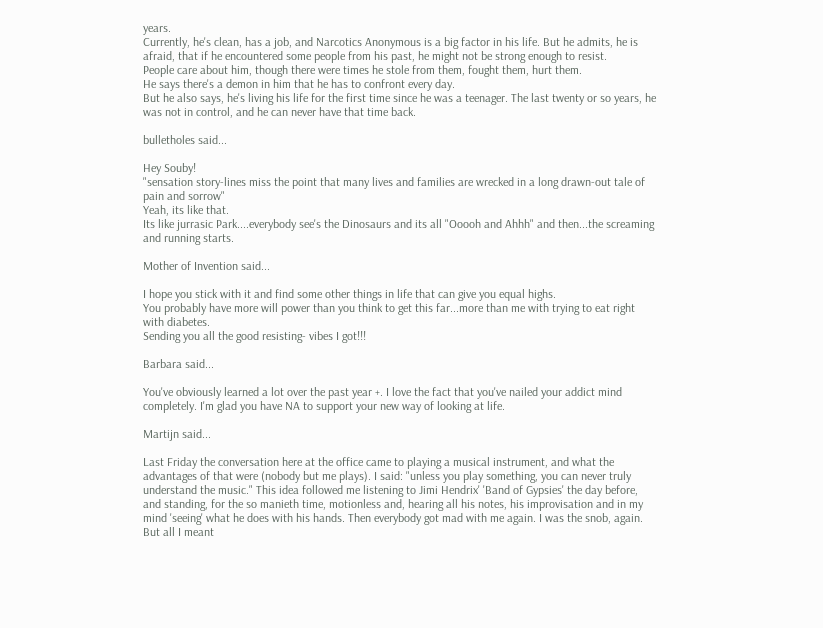years.
Currently, he's clean, has a job, and Narcotics Anonymous is a big factor in his life. But he admits, he is afraid, that if he encountered some people from his past, he might not be strong enough to resist.
People care about him, though there were times he stole from them, fought them, hurt them.
He says there's a demon in him that he has to confront every day.
But he also says, he's living his life for the first time since he was a teenager. The last twenty or so years, he was not in control, and he can never have that time back.

bulletholes said...

Hey Souby!
"sensation story-lines miss the point that many lives and families are wrecked in a long drawn-out tale of pain and sorrow"
Yeah, its like that.
Its like jurrasic Park....everybody see's the Dinosaurs and its all "Ooooh and Ahhh" and then...the screaming and running starts.

Mother of Invention said...

I hope you stick with it and find some other things in life that can give you equal highs.
You probably have more will power than you think to get this far...more than me with trying to eat right with diabetes.
Sending you all the good resisting- vibes I got!!!

Barbara said...

You've obviously learned a lot over the past year +. I love the fact that you've nailed your addict mind completely. I'm glad you have NA to support your new way of looking at life.

Martijn said...

Last Friday the conversation here at the office came to playing a musical instrument, and what the advantages of that were (nobody but me plays). I said: "unless you play something, you can never truly understand the music." This idea followed me listening to Jimi Hendrix' 'Band of Gypsies' the day before, and standing, for the so manieth time, motionless and, hearing all his notes, his improvisation and in my mind 'seeing' what he does with his hands. Then everybody got mad with me again. I was the snob, again. But all I meant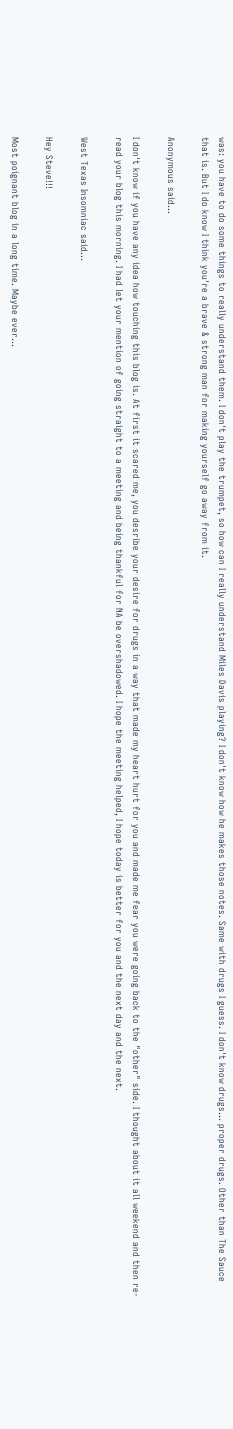was: you have to do some things to really understand them. I don't play the trumpet, so how can I really understand Miles Davis playing? I don't know how he makes those notes. Same with drugs I guess. I don't know drugs... proper drugs. Other than The Sauce that is. But I do know I think you're a brave & strong man for making yourself go away from it.

Anonymous said...

I don't know if you have any idea how touching this blog is. At first it scared me, you desribe your desire for drugs in a way that made my heart hurt for you and made me fear you were going back to the "other" side. I thought about it all weekend and then re-read your blog this morning. I had let your mention of going straight to a meeting and being thankful for NA be overshadowed. I hope the meeting helped, I hope today is better for you and the next day and the next.

West Texas Insomniac said...

Hey Steve!!!

Most poignant blog in a long time. Maybe ever...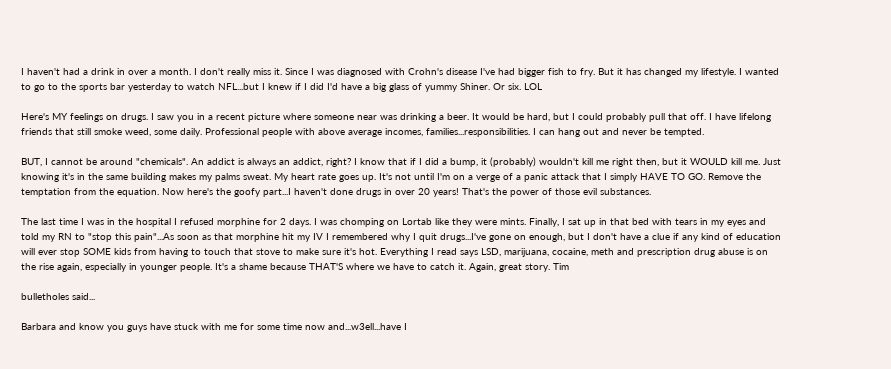I haven't had a drink in over a month. I don't really miss it. Since I was diagnosed with Crohn's disease I've had bigger fish to fry. But it has changed my lifestyle. I wanted to go to the sports bar yesterday to watch NFL...but I knew if I did I'd have a big glass of yummy Shiner. Or six. LOL

Here's MY feelings on drugs. I saw you in a recent picture where someone near was drinking a beer. It would be hard, but I could probably pull that off. I have lifelong friends that still smoke weed, some daily. Professional people with above average incomes, families...responsibilities. I can hang out and never be tempted.

BUT, I cannot be around "chemicals". An addict is always an addict, right? I know that if I did a bump, it (probably) wouldn't kill me right then, but it WOULD kill me. Just knowing it's in the same building makes my palms sweat. My heart rate goes up. It's not until I'm on a verge of a panic attack that I simply HAVE TO GO. Remove the temptation from the equation. Now here's the goofy part...I haven't done drugs in over 20 years! That's the power of those evil substances.

The last time I was in the hospital I refused morphine for 2 days. I was chomping on Lortab like they were mints. Finally, I sat up in that bed with tears in my eyes and told my RN to "stop this pain"...As soon as that morphine hit my IV I remembered why I quit drugs...I've gone on enough, but I don't have a clue if any kind of education will ever stop SOME kids from having to touch that stove to make sure it's hot. Everything I read says LSD, marijuana, cocaine, meth and prescription drug abuse is on the rise again, especially in younger people. It's a shame because THAT'S where we have to catch it. Again, great story. Tim

bulletholes said...

Barbara and know you guys have stuck with me for some time now and...w3ell...have I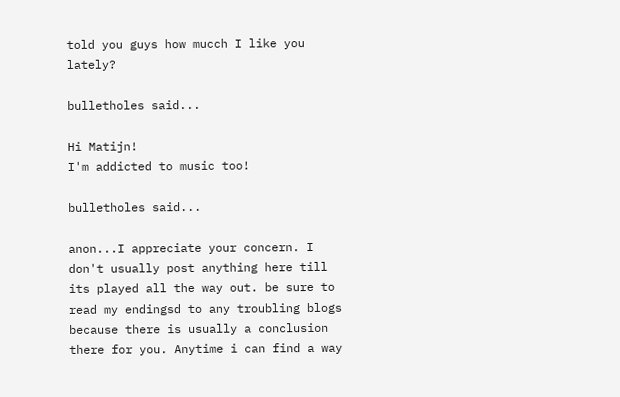told you guys how mucch I like you lately?

bulletholes said...

Hi Matijn!
I'm addicted to music too!

bulletholes said...

anon...I appreciate your concern. I don't usually post anything here till its played all the way out. be sure to read my endingsd to any troubling blogs because there is usually a conclusion there for you. Anytime i can find a way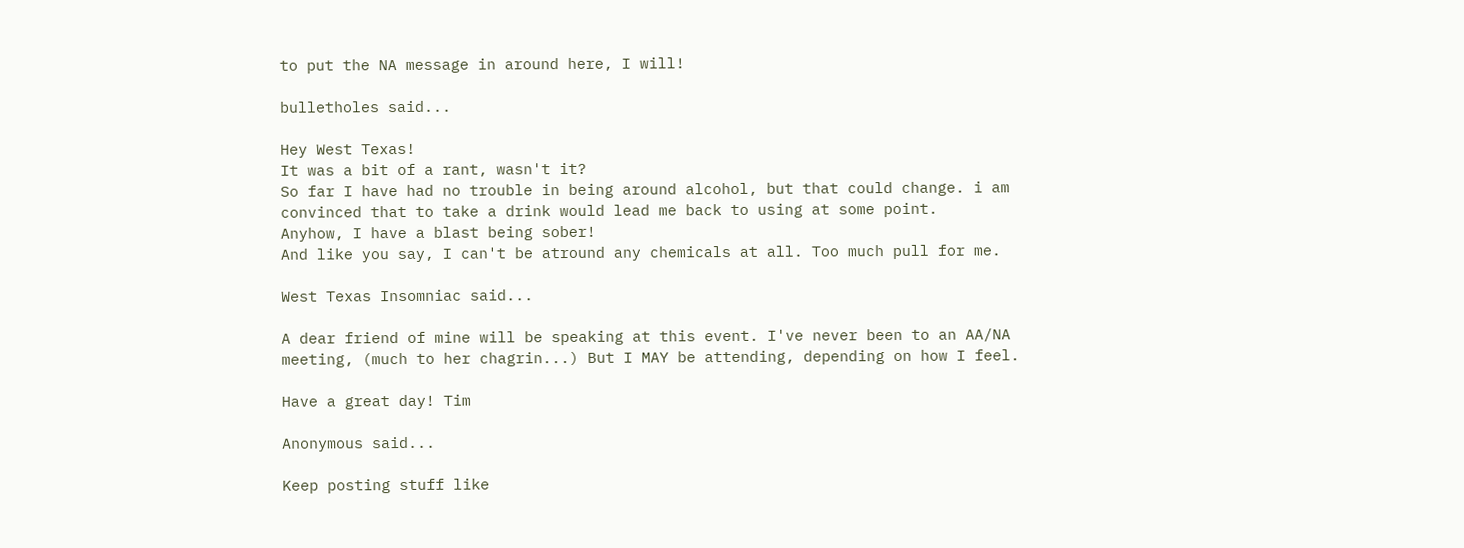to put the NA message in around here, I will!

bulletholes said...

Hey West Texas!
It was a bit of a rant, wasn't it?
So far I have had no trouble in being around alcohol, but that could change. i am convinced that to take a drink would lead me back to using at some point.
Anyhow, I have a blast being sober!
And like you say, I can't be atround any chemicals at all. Too much pull for me.

West Texas Insomniac said...

A dear friend of mine will be speaking at this event. I've never been to an AA/NA meeting, (much to her chagrin...) But I MAY be attending, depending on how I feel.

Have a great day! Tim

Anonymous said...

Keep posting stuff like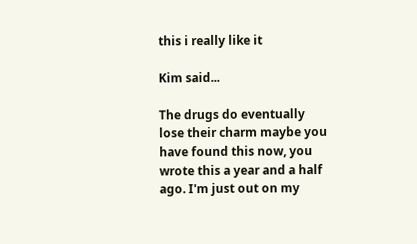this i really like it

Kim said...

The drugs do eventually lose their charm maybe you have found this now, you wrote this a year and a half ago. I'm just out on my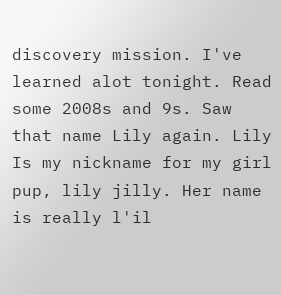discovery mission. I've learned alot tonight. Read some 2008s and 9s. Saw that name Lily again. Lily Is my nickname for my girl pup, lily jilly. Her name is really l'il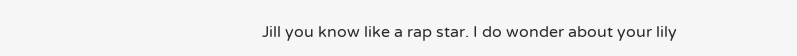Jill you know like a rap star. I do wonder about your lily